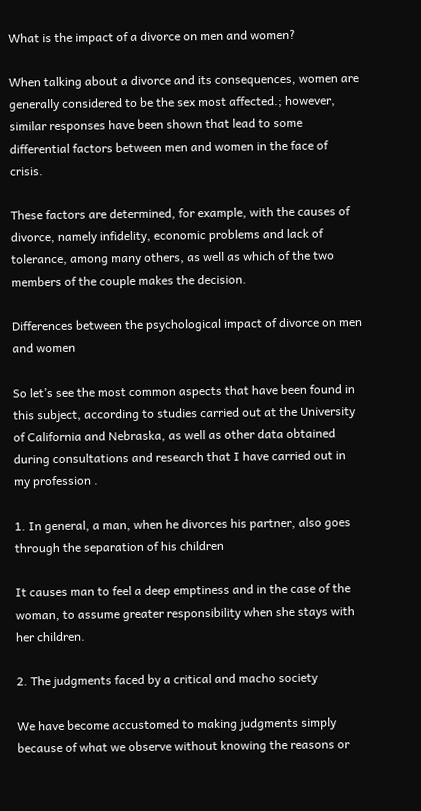What is the impact of a divorce on men and women?

When talking about a divorce and its consequences, women are generally considered to be the sex most affected.; however, similar responses have been shown that lead to some differential factors between men and women in the face of crisis.

These factors are determined, for example, with the causes of divorce, namely infidelity, economic problems and lack of tolerance, among many others, as well as which of the two members of the couple makes the decision.

Differences between the psychological impact of divorce on men and women

So let’s see the most common aspects that have been found in this subject, according to studies carried out at the University of California and Nebraska, as well as other data obtained during consultations and research that I have carried out in my profession .

1. In general, a man, when he divorces his partner, also goes through the separation of his children

It causes man to feel a deep emptiness and in the case of the woman, to assume greater responsibility when she stays with her children.

2. The judgments faced by a critical and macho society

We have become accustomed to making judgments simply because of what we observe without knowing the reasons or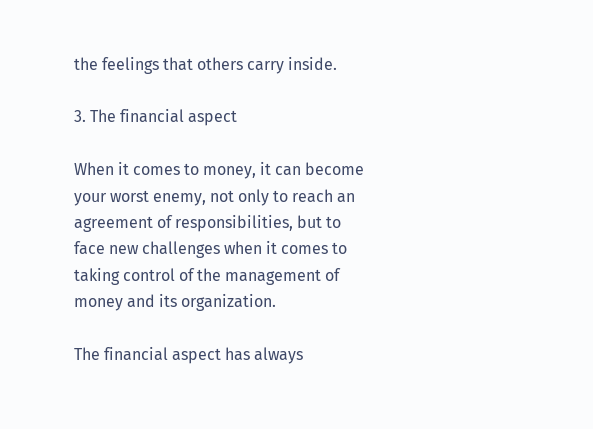the feelings that others carry inside.

3. The financial aspect

When it comes to money, it can become your worst enemy, not only to reach an agreement of responsibilities, but to face new challenges when it comes to taking control of the management of money and its organization.

The financial aspect has always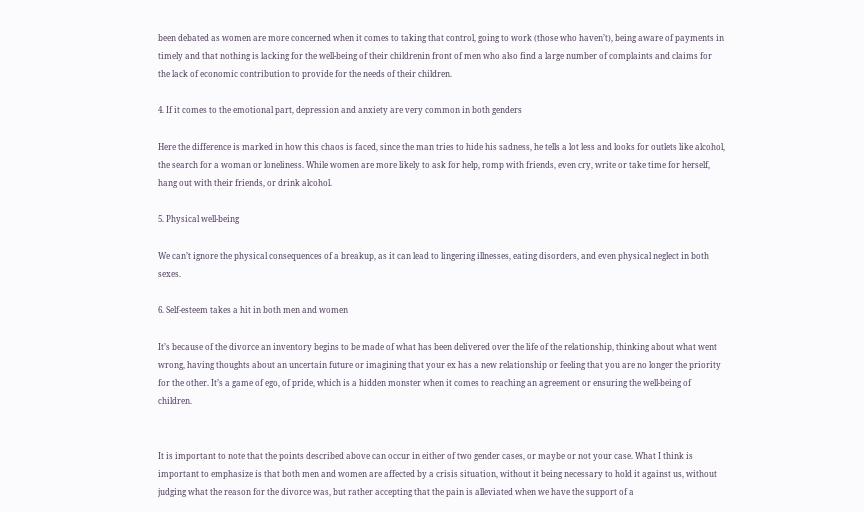been debated as women are more concerned when it comes to taking that control, going to work (those who haven’t), being aware of payments in timely and that nothing is lacking for the well-being of their childrenin front of men who also find a large number of complaints and claims for the lack of economic contribution to provide for the needs of their children.

4. If it comes to the emotional part, depression and anxiety are very common in both genders

Here the difference is marked in how this chaos is faced, since the man tries to hide his sadness, he tells a lot less and looks for outlets like alcohol, the search for a woman or loneliness. While women are more likely to ask for help, romp with friends, even cry, write or take time for herself, hang out with their friends, or drink alcohol.

5. Physical well-being

We can’t ignore the physical consequences of a breakup, as it can lead to lingering illnesses, eating disorders, and even physical neglect in both sexes.

6. Self-esteem takes a hit in both men and women

It’s because of the divorce an inventory begins to be made of what has been delivered over the life of the relationship, thinking about what went wrong, having thoughts about an uncertain future or imagining that your ex has a new relationship or feeling that you are no longer the priority for the other. It’s a game of ego, of pride, which is a hidden monster when it comes to reaching an agreement or ensuring the well-being of children.


It is important to note that the points described above can occur in either of two gender cases, or maybe or not your case. What I think is important to emphasize is that both men and women are affected by a crisis situation, without it being necessary to hold it against us, without judging what the reason for the divorce was, but rather accepting that the pain is alleviated when we have the support of a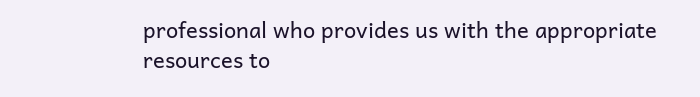professional who provides us with the appropriate resources to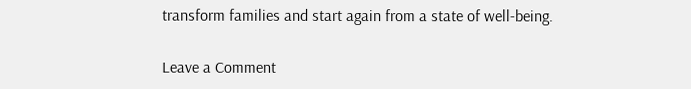transform families and start again from a state of well-being.

Leave a Comment